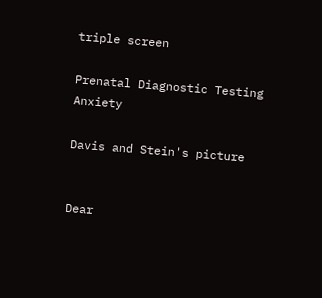triple screen

Prenatal Diagnostic Testing Anxiety

Davis and Stein's picture


Dear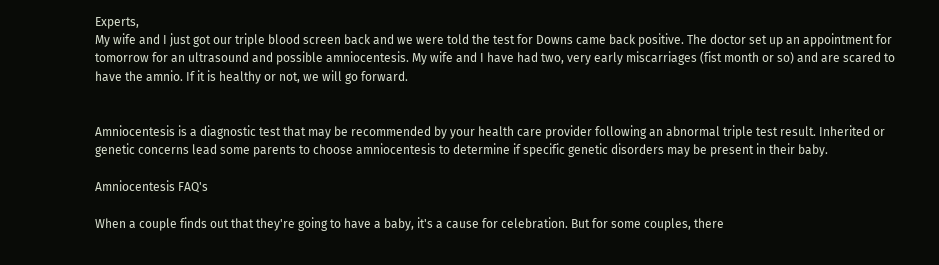Experts,
My wife and I just got our triple blood screen back and we were told the test for Downs came back positive. The doctor set up an appointment for tomorrow for an ultrasound and possible amniocentesis. My wife and I have had two, very early miscarriages (fist month or so) and are scared to have the amnio. If it is healthy or not, we will go forward.


Amniocentesis is a diagnostic test that may be recommended by your health care provider following an abnormal triple test result. Inherited or genetic concerns lead some parents to choose amniocentesis to determine if specific genetic disorders may be present in their baby.

Amniocentesis FAQ's

When a couple finds out that they're going to have a baby, it's a cause for celebration. But for some couples, there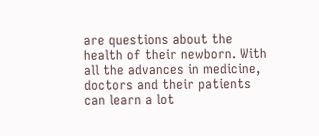are questions about the health of their newborn. With all the advances in medicine, doctors and their patients can learn a lot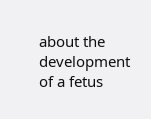about the development of a fetus